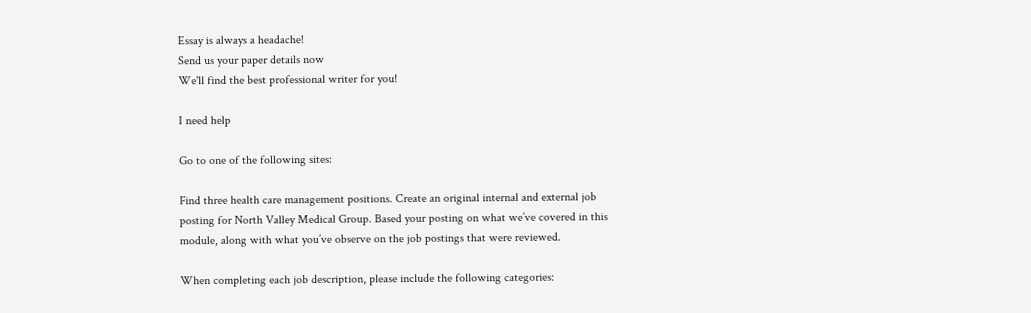Essay is always a headache!
Send us your paper details now
We'll find the best professional writer for you!

I need help

Go to one of the following sites:

Find three health care management positions. Create an original internal and external job posting for North Valley Medical Group. Based your posting on what we’ve covered in this module, along with what you’ve observe on the job postings that were reviewed.

When completing each job description, please include the following categories: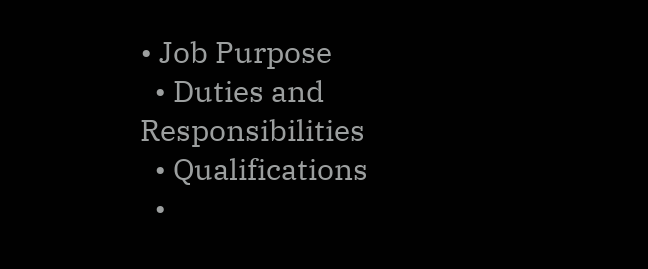• Job Purpose
  • Duties and Responsibilities
  • Qualifications
  •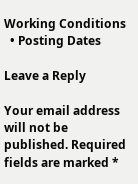Working Conditions
  • Posting Dates

Leave a Reply

Your email address will not be published. Required fields are marked *